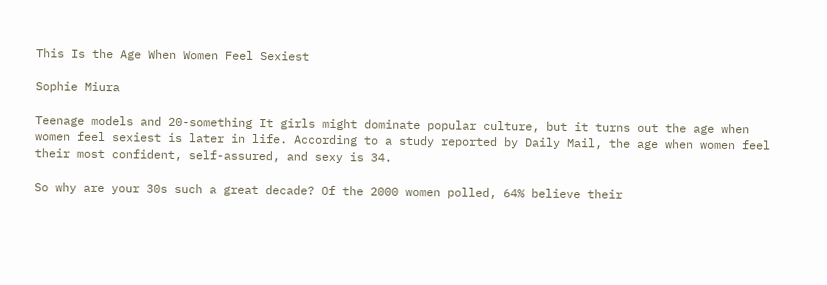This Is the Age When Women Feel Sexiest

Sophie Miura

Teenage models and 20-something It girls might dominate popular culture, but it turns out the age when women feel sexiest is later in life. According to a study reported by Daily Mail, the age when women feel their most confident, self-assured, and sexy is 34.

So why are your 30s such a great decade? Of the 2000 women polled, 64% believe their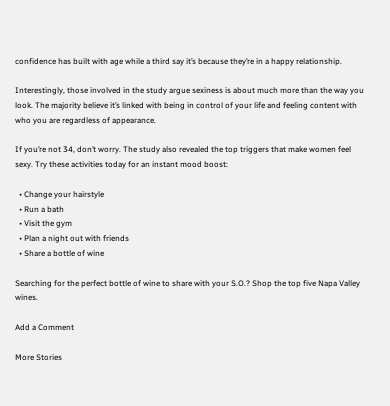confidence has built with age while a third say it’s because they’re in a happy relationship.

Interestingly, those involved in the study argue sexiness is about much more than the way you look. The majority believe it’s linked with being in control of your life and feeling content with who you are regardless of appearance.

If you’re not 34, don’t worry. The study also revealed the top triggers that make women feel sexy. Try these activities today for an instant mood boost:

  • Change your hairstyle
  • Run a bath
  • Visit the gym
  • Plan a night out with friends
  • Share a bottle of wine

Searching for the perfect bottle of wine to share with your S.O.? Shop the top five Napa Valley wines.

Add a Comment

More Stories